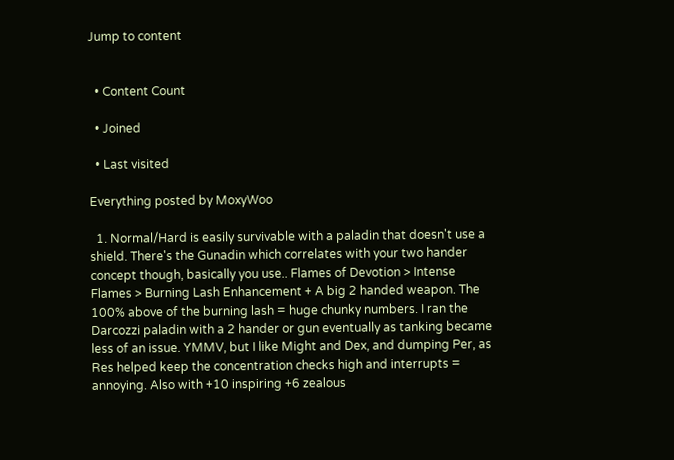Jump to content


  • Content Count

  • Joined

  • Last visited

Everything posted by MoxyWoo

  1. Normal/Hard is easily survivable with a paladin that doesn't use a shield. There's the Gunadin which correlates with your two hander concept though, basically you use.. Flames of Devotion > Intense Flames > Burning Lash Enhancement + A big 2 handed weapon. The 100% above of the burning lash = huge chunky numbers. I ran the Darcozzi paladin with a 2 hander or gun eventually as tanking became less of an issue. YMMV, but I like Might and Dex, and dumping Per, as Res helped keep the concentration checks high and interrupts = annoying. Also with +10 inspiring +6 zealous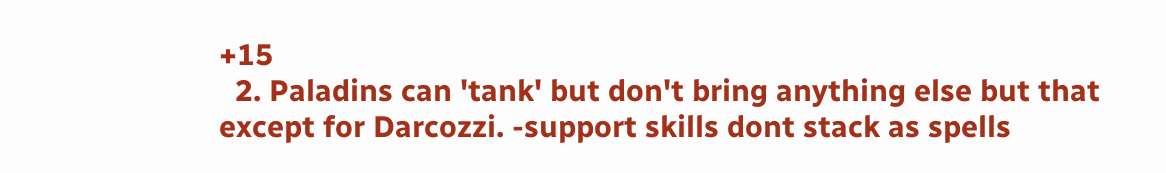+15
  2. Paladins can 'tank' but don't bring anything else but that except for Darcozzi. -support skills dont stack as spells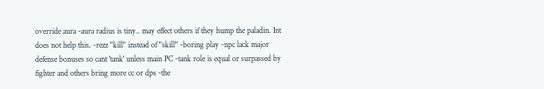override aura -aura radius is tiny.. may effect others if they hump the paladin. Int does not help this. -rezz "kill" instead of "skill" -boring play -npc lack major defense bonuses so cant 'tank' unless main PC -tank role is equal or surpassed by fighter and others bring more cc or dps -the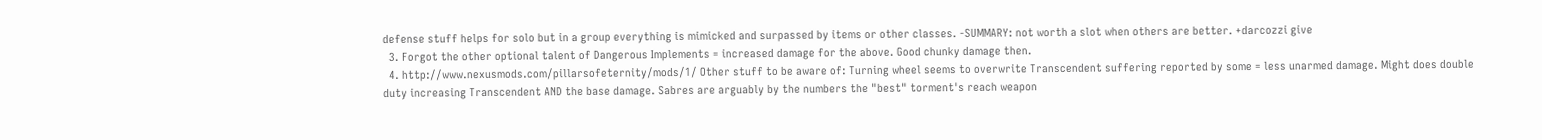defense stuff helps for solo but in a group everything is mimicked and surpassed by items or other classes. -SUMMARY: not worth a slot when others are better. +darcozzi give
  3. Forgot the other optional talent of Dangerous Implements = increased damage for the above. Good chunky damage then.
  4. http://www.nexusmods.com/pillarsofeternity/mods/1/ Other stuff to be aware of: Turning wheel seems to overwrite Transcendent suffering reported by some = less unarmed damage. Might does double duty increasing Transcendent AND the base damage. Sabres are arguably by the numbers the "best" torment's reach weapon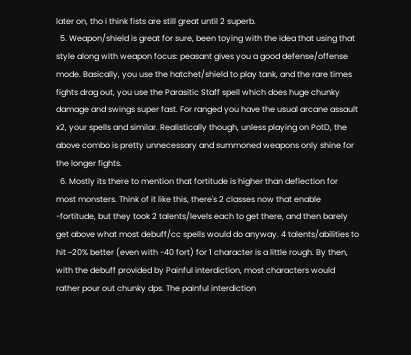later on, tho i think fists are still great until 2 superb.
  5. Weapon/shield is great for sure, been toying with the idea that using that style along with weapon focus: peasant gives you a good defense/offense mode. Basically, you use the hatchet/shield to play tank, and the rare times fights drag out, you use the Parasitic Staff spell which does huge chunky damage and swings super fast. For ranged you have the usual arcane assault x2, your spells and similar. Realistically though, unless playing on PotD, the above combo is pretty unnecessary and summoned weapons only shine for the longer fights.
  6. Mostly its there to mention that fortitude is higher than deflection for most monsters. Think of it like this, there's 2 classes now that enable -fortitude, but they took 2 talents/levels each to get there, and then barely get above what most debuff/cc spells would do anyway. 4 talents/abilities to hit ~20% better (even with -40 fort) for 1 character is a little rough. By then, with the debuff provided by Painful interdiction, most characters would rather pour out chunky dps. The painful interdiction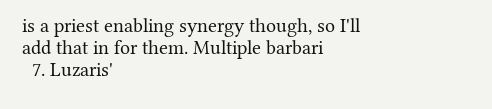is a priest enabling synergy though, so I'll add that in for them. Multiple barbari
  7. Luzaris'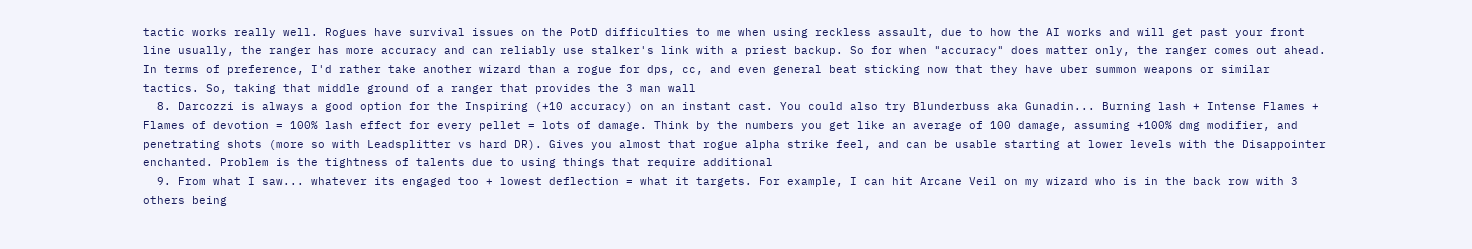tactic works really well. Rogues have survival issues on the PotD difficulties to me when using reckless assault, due to how the AI works and will get past your front line usually, the ranger has more accuracy and can reliably use stalker's link with a priest backup. So for when "accuracy" does matter only, the ranger comes out ahead. In terms of preference, I'd rather take another wizard than a rogue for dps, cc, and even general beat sticking now that they have uber summon weapons or similar tactics. So, taking that middle ground of a ranger that provides the 3 man wall
  8. Darcozzi is always a good option for the Inspiring (+10 accuracy) on an instant cast. You could also try Blunderbuss aka Gunadin... Burning lash + Intense Flames + Flames of devotion = 100% lash effect for every pellet = lots of damage. Think by the numbers you get like an average of 100 damage, assuming +100% dmg modifier, and penetrating shots (more so with Leadsplitter vs hard DR). Gives you almost that rogue alpha strike feel, and can be usable starting at lower levels with the Disappointer enchanted. Problem is the tightness of talents due to using things that require additional
  9. From what I saw... whatever its engaged too + lowest deflection = what it targets. For example, I can hit Arcane Veil on my wizard who is in the back row with 3 others being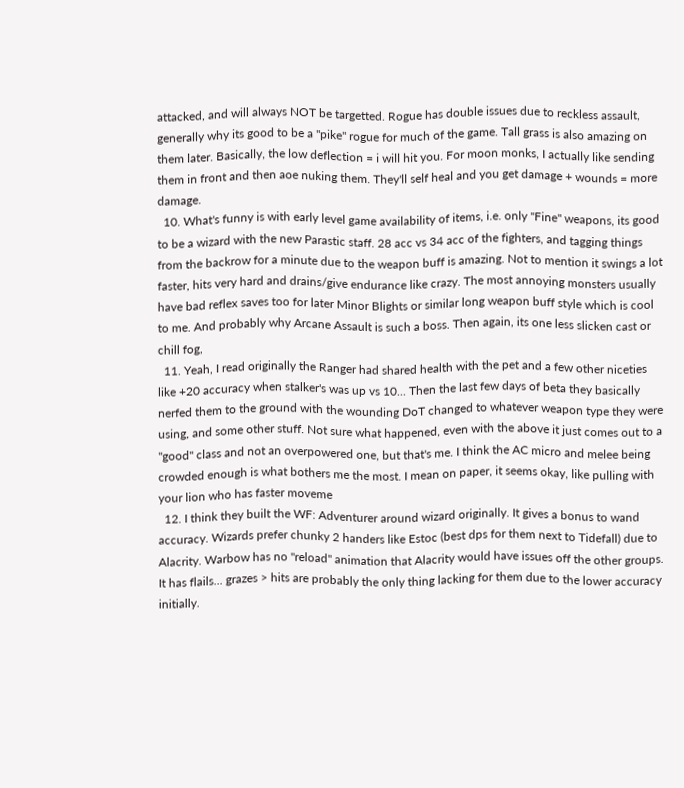attacked, and will always NOT be targetted. Rogue has double issues due to reckless assault, generally why its good to be a "pike" rogue for much of the game. Tall grass is also amazing on them later. Basically, the low deflection = i will hit you. For moon monks, I actually like sending them in front and then aoe nuking them. They'll self heal and you get damage + wounds = more damage.
  10. What's funny is with early level game availability of items, i.e. only "Fine" weapons, its good to be a wizard with the new Parastic staff. 28 acc vs 34 acc of the fighters, and tagging things from the backrow for a minute due to the weapon buff is amazing. Not to mention it swings a lot faster, hits very hard and drains/give endurance like crazy. The most annoying monsters usually have bad reflex saves too for later Minor Blights or similar long weapon buff style which is cool to me. And probably why Arcane Assault is such a boss. Then again, its one less slicken cast or chill fog,
  11. Yeah, I read originally the Ranger had shared health with the pet and a few other niceties like +20 accuracy when stalker's was up vs 10... Then the last few days of beta they basically nerfed them to the ground with the wounding DoT changed to whatever weapon type they were using, and some other stuff. Not sure what happened, even with the above it just comes out to a "good" class and not an overpowered one, but that's me. I think the AC micro and melee being crowded enough is what bothers me the most. I mean on paper, it seems okay, like pulling with your lion who has faster moveme
  12. I think they built the WF: Adventurer around wizard originally. It gives a bonus to wand accuracy. Wizards prefer chunky 2 handers like Estoc (best dps for them next to Tidefall) due to Alacrity. Warbow has no "reload" animation that Alacrity would have issues off the other groups. It has flails... grazes > hits are probably the only thing lacking for them due to the lower accuracy initially.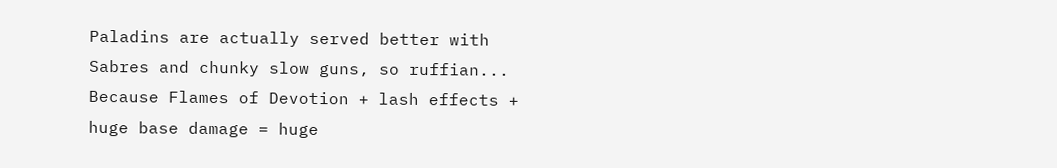Paladins are actually served better with Sabres and chunky slow guns, so ruffian... Because Flames of Devotion + lash effects + huge base damage = huge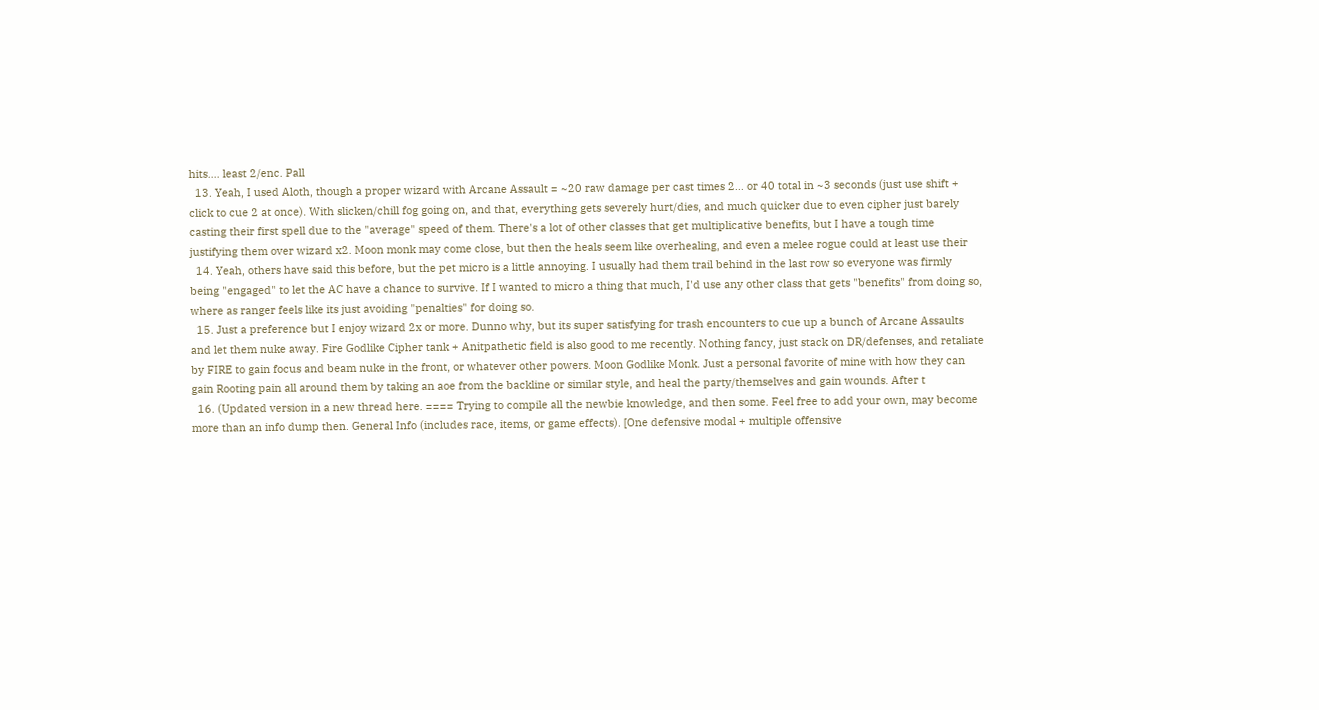hits.... least 2/enc. Pall
  13. Yeah, I used Aloth, though a proper wizard with Arcane Assault = ~20 raw damage per cast times 2... or 40 total in ~3 seconds (just use shift + click to cue 2 at once). With slicken/chill fog going on, and that, everything gets severely hurt/dies, and much quicker due to even cipher just barely casting their first spell due to the "average" speed of them. There's a lot of other classes that get multiplicative benefits, but I have a tough time justifying them over wizard x2. Moon monk may come close, but then the heals seem like overhealing, and even a melee rogue could at least use their
  14. Yeah, others have said this before, but the pet micro is a little annoying. I usually had them trail behind in the last row so everyone was firmly being "engaged" to let the AC have a chance to survive. If I wanted to micro a thing that much, I'd use any other class that gets "benefits" from doing so, where as ranger feels like its just avoiding "penalties" for doing so.
  15. Just a preference but I enjoy wizard 2x or more. Dunno why, but its super satisfying for trash encounters to cue up a bunch of Arcane Assaults and let them nuke away. Fire Godlike Cipher tank + Anitpathetic field is also good to me recently. Nothing fancy, just stack on DR/defenses, and retaliate by FIRE to gain focus and beam nuke in the front, or whatever other powers. Moon Godlike Monk. Just a personal favorite of mine with how they can gain Rooting pain all around them by taking an aoe from the backline or similar style, and heal the party/themselves and gain wounds. After t
  16. (Updated version in a new thread here. ==== Trying to compile all the newbie knowledge, and then some. Feel free to add your own, may become more than an info dump then. General Info (includes race, items, or game effects). [One defensive modal + multiple offensive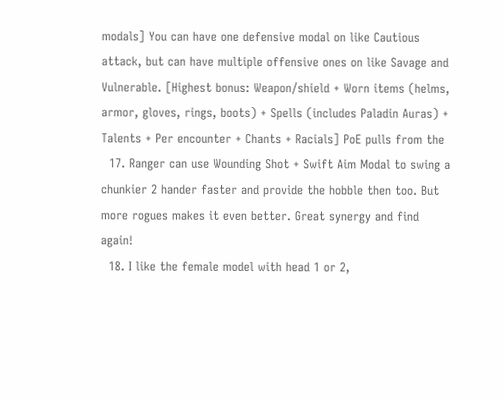modals] You can have one defensive modal on like Cautious attack, but can have multiple offensive ones on like Savage and Vulnerable. [Highest bonus: Weapon/shield + Worn items (helms, armor, gloves, rings, boots) + Spells (includes Paladin Auras) + Talents + Per encounter + Chants + Racials] PoE pulls from the
  17. Ranger can use Wounding Shot + Swift Aim Modal to swing a chunkier 2 hander faster and provide the hobble then too. But more rogues makes it even better. Great synergy and find again!
  18. I like the female model with head 1 or 2,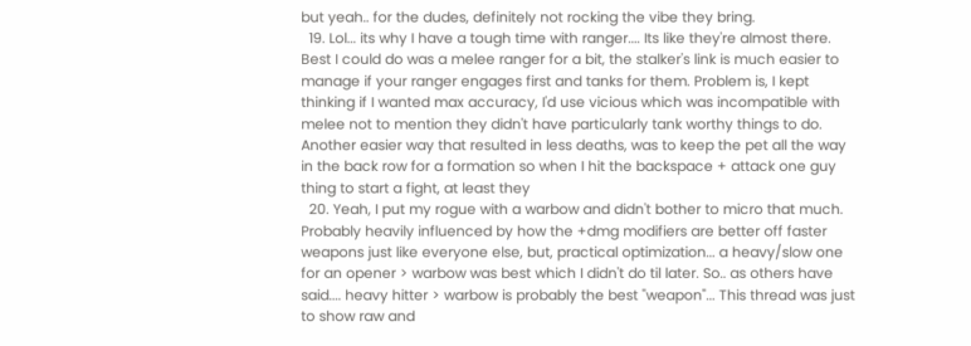but yeah.. for the dudes, definitely not rocking the vibe they bring.
  19. Lol... its why I have a tough time with ranger.... Its like they're almost there. Best I could do was a melee ranger for a bit, the stalker's link is much easier to manage if your ranger engages first and tanks for them. Problem is, I kept thinking if I wanted max accuracy, I'd use vicious which was incompatible with melee not to mention they didn't have particularly tank worthy things to do. Another easier way that resulted in less deaths, was to keep the pet all the way in the back row for a formation so when I hit the backspace + attack one guy thing to start a fight, at least they
  20. Yeah, I put my rogue with a warbow and didn't bother to micro that much. Probably heavily influenced by how the +dmg modifiers are better off faster weapons just like everyone else, but, practical optimization... a heavy/slow one for an opener > warbow was best which I didn't do til later. So.. as others have said.... heavy hitter > warbow is probably the best "weapon"... This thread was just to show raw and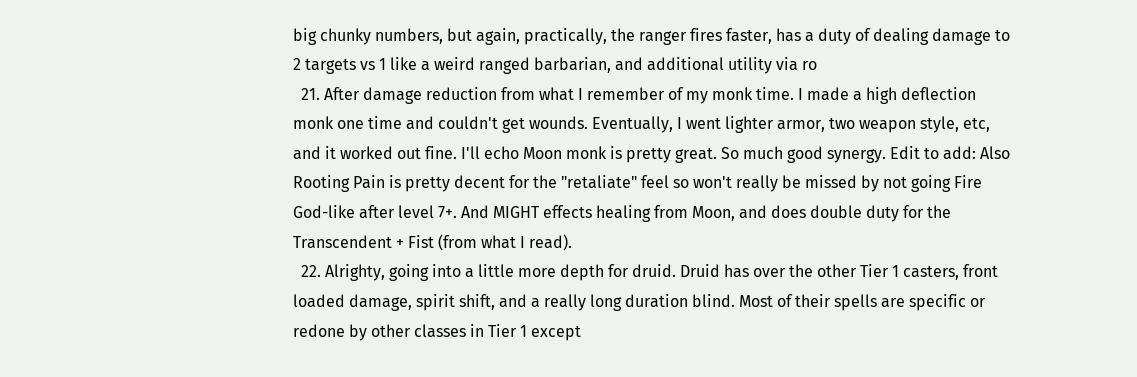big chunky numbers, but again, practically, the ranger fires faster, has a duty of dealing damage to 2 targets vs 1 like a weird ranged barbarian, and additional utility via ro
  21. After damage reduction from what I remember of my monk time. I made a high deflection monk one time and couldn't get wounds. Eventually, I went lighter armor, two weapon style, etc, and it worked out fine. I'll echo Moon monk is pretty great. So much good synergy. Edit to add: Also Rooting Pain is pretty decent for the "retaliate" feel so won't really be missed by not going Fire God-like after level 7+. And MIGHT effects healing from Moon, and does double duty for the Transcendent + Fist (from what I read).
  22. Alrighty, going into a little more depth for druid. Druid has over the other Tier 1 casters, front loaded damage, spirit shift, and a really long duration blind. Most of their spells are specific or redone by other classes in Tier 1 except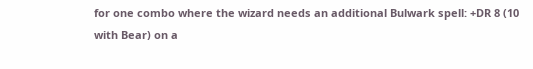for one combo where the wizard needs an additional Bulwark spell: +DR 8 (10 with Bear) on a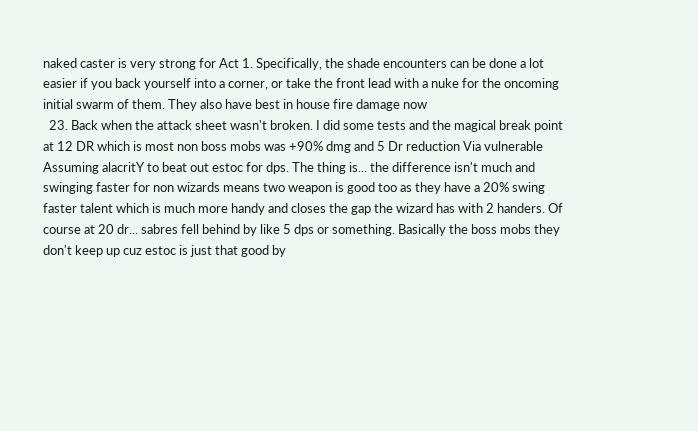naked caster is very strong for Act 1. Specifically, the shade encounters can be done a lot easier if you back yourself into a corner, or take the front lead with a nuke for the oncoming initial swarm of them. They also have best in house fire damage now
  23. Back when the attack sheet wasn't broken. I did some tests and the magical break point at 12 DR which is most non boss mobs was +90% dmg and 5 Dr reduction Via vulnerable Assuming alacritY to beat out estoc for dps. The thing is... the difference isn't much and swinging faster for non wizards means two weapon is good too as they have a 20% swing faster talent which is much more handy and closes the gap the wizard has with 2 handers. Of course at 20 dr... sabres fell behind by like 5 dps or something. Basically the boss mobs they don't keep up cuz estoc is just that good by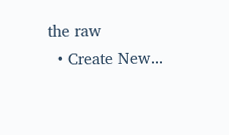the raw
  • Create New...